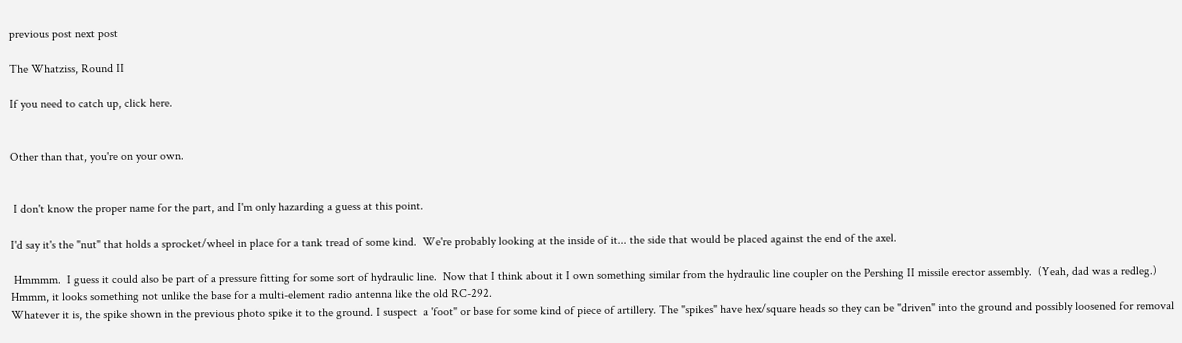previous post next post

The Whatziss, Round II

If you need to catch up, click here.


Other than that, you're on your own.


 I don't know the proper name for the part, and I'm only hazarding a guess at this point.

I'd say it's the "nut" that holds a sprocket/wheel in place for a tank tread of some kind.  We're probably looking at the inside of it... the side that would be placed against the end of the axel.

 Hmmmm.  I guess it could also be part of a pressure fitting for some sort of hydraulic line.  Now that I think about it I own something similar from the hydraulic line coupler on the Pershing II missile erector assembly.  (Yeah, dad was a redleg.)
Hmmm, it looks something not unlike the base for a multi-element radio antenna like the old RC-292.
Whatever it is, the spike shown in the previous photo spike it to the ground. I suspect  a 'foot" or base for some kind of piece of artillery. The "spikes" have hex/square heads so they can be "driven" into the ground and possibly loosened for removal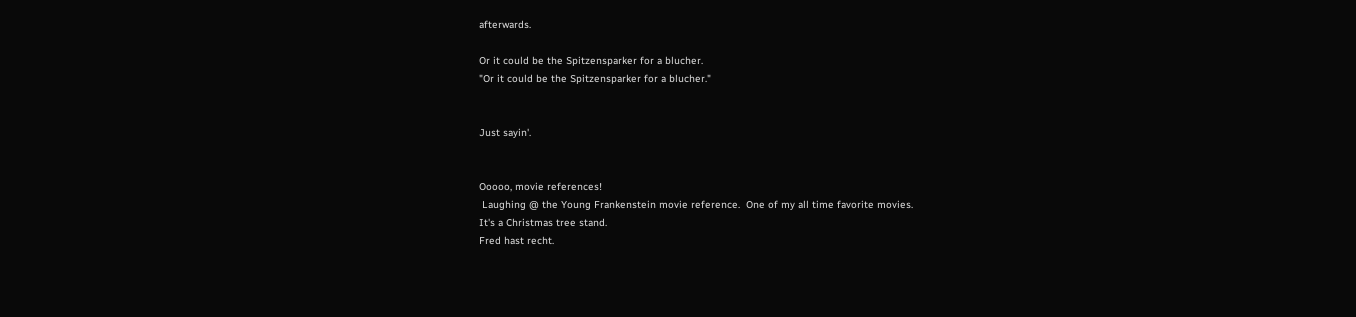afterwards.

Or it could be the Spitzensparker for a blucher.
"Or it could be the Spitzensparker for a blucher."


Just sayin'.


Ooooo, movie references!
 Laughing @ the Young Frankenstein movie reference.  One of my all time favorite movies.
It's a Christmas tree stand.
Fred hast recht.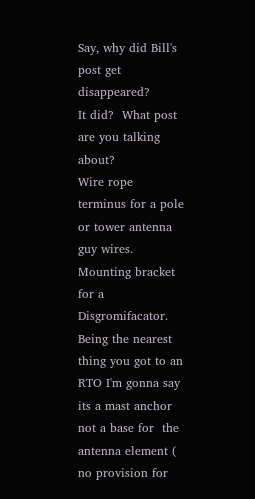Say, why did Bill's post get disappeared?
It did?  What post are you talking about?
Wire rope terminus for a pole or tower antenna guy wires.
Mounting bracket for a Disgromifacator.
Being the nearest thing you got to an RTO I'm gonna say its a mast anchor not a base for  the antenna element ( no provision for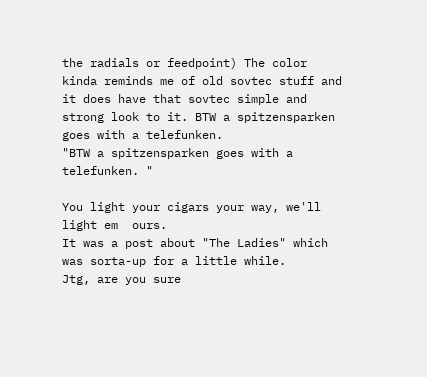the radials or feedpoint) The color kinda reminds me of old sovtec stuff and it does have that sovtec simple and strong look to it. BTW a spitzensparken goes with a telefunken.
"BTW a spitzensparken goes with a telefunken. "

You light your cigars your way, we'll light em  ours.
It was a post about "The Ladies" which was sorta-up for a little while.
Jtg, are you sure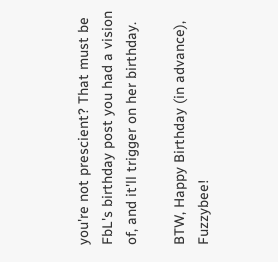you're not prescient? That must be FbL's birthday post you had a vision of, and it'll trigger on her birthday.

BTW, Happy Birthday (in advance), Fuzzybee!